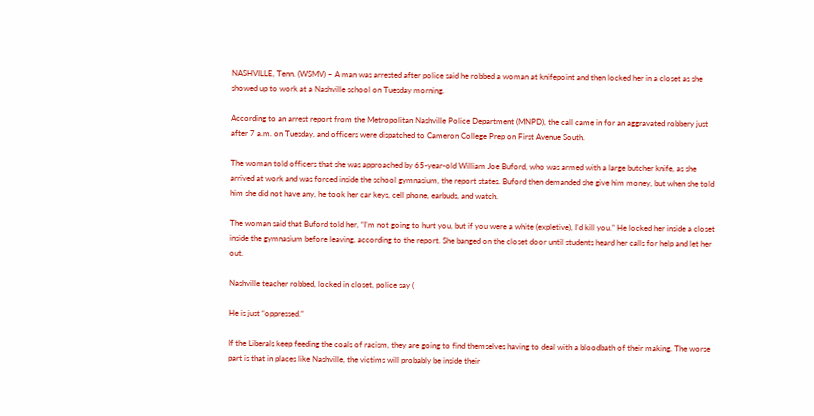NASHVILLE, Tenn. (WSMV) – A man was arrested after police said he robbed a woman at knifepoint and then locked her in a closet as she showed up to work at a Nashville school on Tuesday morning.

According to an arrest report from the Metropolitan Nashville Police Department (MNPD), the call came in for an aggravated robbery just after 7 a.m. on Tuesday, and officers were dispatched to Cameron College Prep on First Avenue South.

The woman told officers that she was approached by 65-year-old William Joe Buford, who was armed with a large butcher knife, as she arrived at work and was forced inside the school gymnasium, the report states. Buford then demanded she give him money, but when she told him she did not have any, he took her car keys, cell phone, earbuds, and watch.

The woman said that Buford told her, “I’m not going to hurt you, but if you were a white (expletive), I’d kill you.” He locked her inside a closet inside the gymnasium before leaving, according to the report. She banged on the closet door until students heard her calls for help and let her out.

Nashville teacher robbed, locked in closet, police say (

He is just “oppressed.”

If the Liberals keep feeding the coals of racism, they are going to find themselves having to deal with a bloodbath of their making. The worse part is that in places like Nashville, the victims will probably be inside their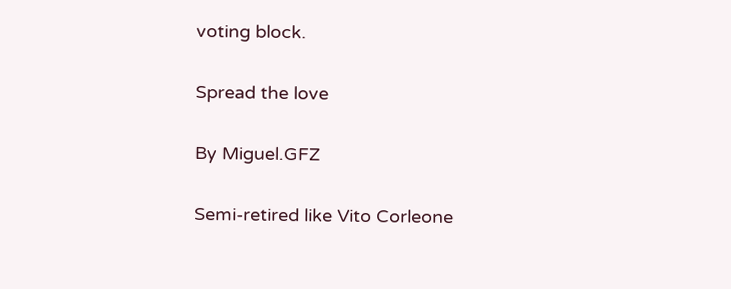voting block.

Spread the love

By Miguel.GFZ

Semi-retired like Vito Corleone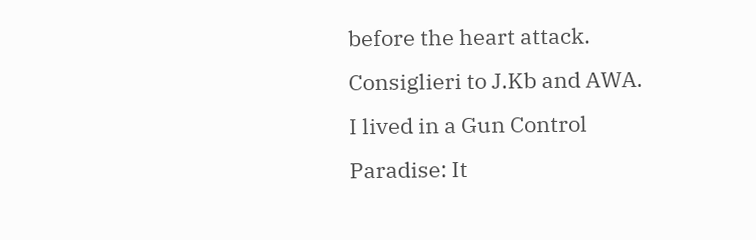before the heart attack. Consiglieri to J.Kb and AWA. I lived in a Gun Control Paradise: It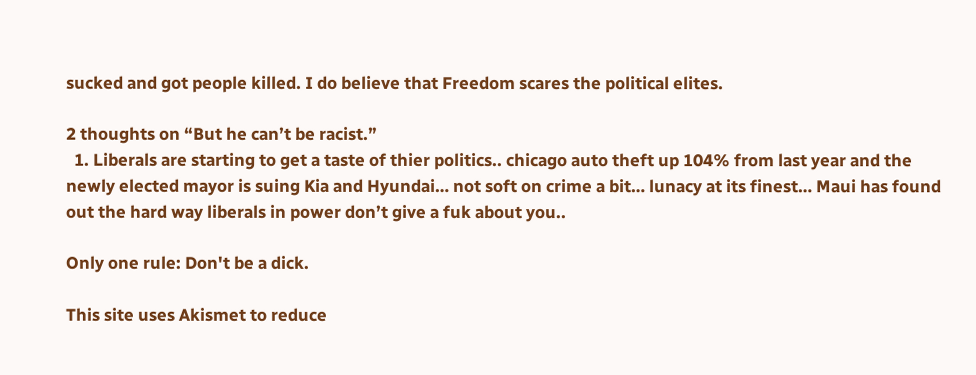sucked and got people killed. I do believe that Freedom scares the political elites.

2 thoughts on “But he can’t be racist.”
  1. Liberals are starting to get a taste of thier politics.. chicago auto theft up 104% from last year and the newly elected mayor is suing Kia and Hyundai… not soft on crime a bit… lunacy at its finest… Maui has found out the hard way liberals in power don’t give a fuk about you..

Only one rule: Don't be a dick.

This site uses Akismet to reduce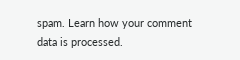spam. Learn how your comment data is processed.